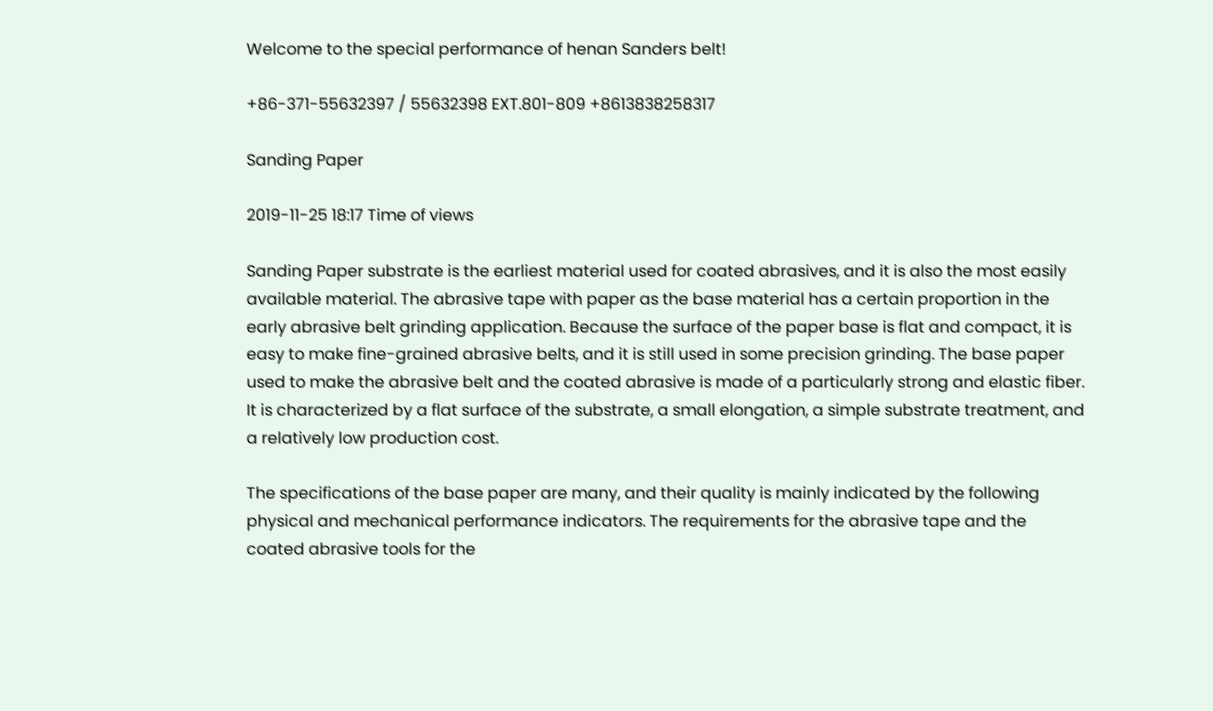Welcome to the special performance of henan Sanders belt!

+86-371-55632397 / 55632398 EXT.801-809 +8613838258317

Sanding Paper

2019-11-25 18:17 Time of views

Sanding Paper substrate is the earliest material used for coated abrasives, and it is also the most easily available material. The abrasive tape with paper as the base material has a certain proportion in the early abrasive belt grinding application. Because the surface of the paper base is flat and compact, it is easy to make fine-grained abrasive belts, and it is still used in some precision grinding. The base paper used to make the abrasive belt and the coated abrasive is made of a particularly strong and elastic fiber. It is characterized by a flat surface of the substrate, a small elongation, a simple substrate treatment, and a relatively low production cost.

The specifications of the base paper are many, and their quality is mainly indicated by the following physical and mechanical performance indicators. The requirements for the abrasive tape and the coated abrasive tools for the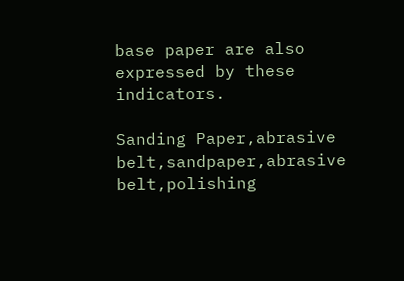base paper are also expressed by these indicators.

Sanding Paper,abrasive belt,sandpaper,abrasive belt,polishing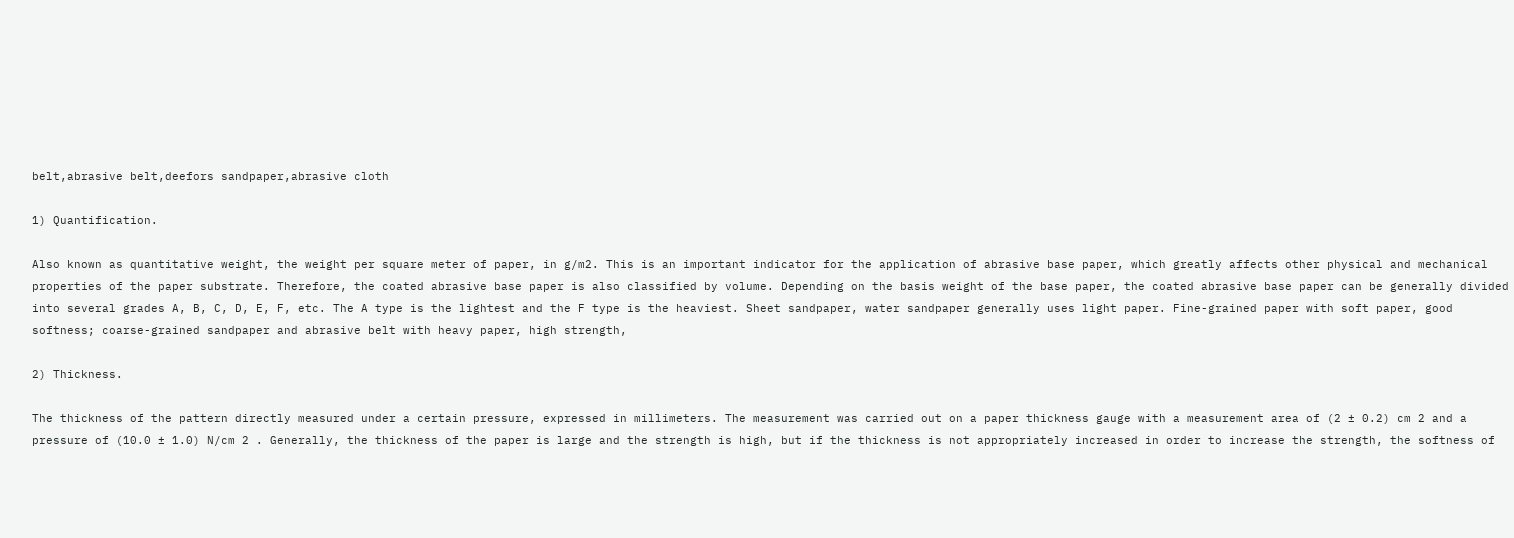belt,abrasive belt,deefors sandpaper,abrasive cloth

1) Quantification.

Also known as quantitative weight, the weight per square meter of paper, in g/m2. This is an important indicator for the application of abrasive base paper, which greatly affects other physical and mechanical properties of the paper substrate. Therefore, the coated abrasive base paper is also classified by volume. Depending on the basis weight of the base paper, the coated abrasive base paper can be generally divided into several grades A, B, C, D, E, F, etc. The A type is the lightest and the F type is the heaviest. Sheet sandpaper, water sandpaper generally uses light paper. Fine-grained paper with soft paper, good softness; coarse-grained sandpaper and abrasive belt with heavy paper, high strength,

2) Thickness.

The thickness of the pattern directly measured under a certain pressure, expressed in millimeters. The measurement was carried out on a paper thickness gauge with a measurement area of (2 ± 0.2) cm 2 and a pressure of (10.0 ± 1.0) N/cm 2 . Generally, the thickness of the paper is large and the strength is high, but if the thickness is not appropriately increased in order to increase the strength, the softness of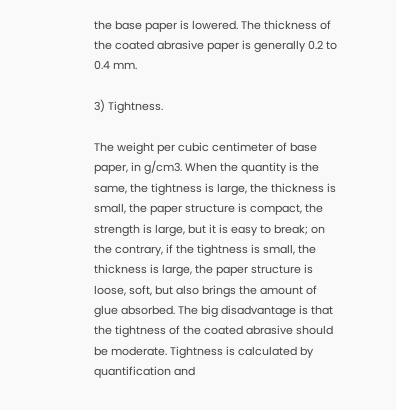the base paper is lowered. The thickness of the coated abrasive paper is generally 0.2 to 0.4 mm.

3) Tightness.

The weight per cubic centimeter of base paper, in g/cm3. When the quantity is the same, the tightness is large, the thickness is small, the paper structure is compact, the strength is large, but it is easy to break; on the contrary, if the tightness is small, the thickness is large, the paper structure is loose, soft, but also brings the amount of glue absorbed. The big disadvantage is that the tightness of the coated abrasive should be moderate. Tightness is calculated by quantification and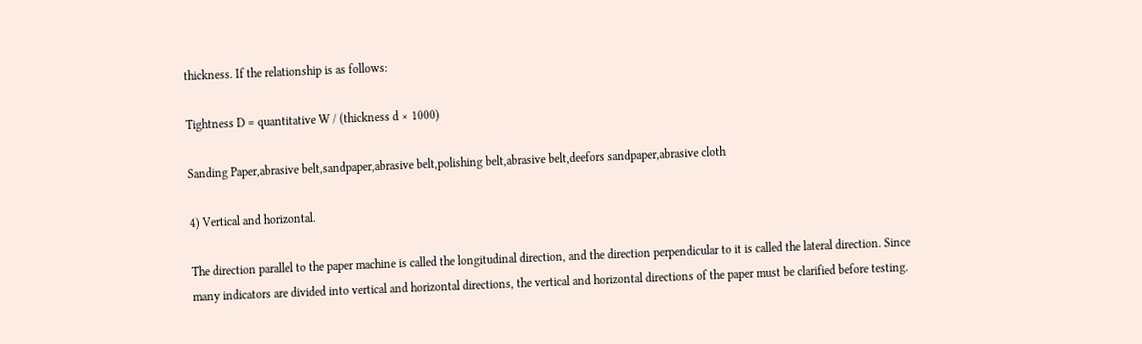thickness. If the relationship is as follows:

Tightness D = quantitative W / (thickness d × 1000)

Sanding Paper,abrasive belt,sandpaper,abrasive belt,polishing belt,abrasive belt,deefors sandpaper,abrasive cloth

4) Vertical and horizontal.

The direction parallel to the paper machine is called the longitudinal direction, and the direction perpendicular to it is called the lateral direction. Since many indicators are divided into vertical and horizontal directions, the vertical and horizontal directions of the paper must be clarified before testing.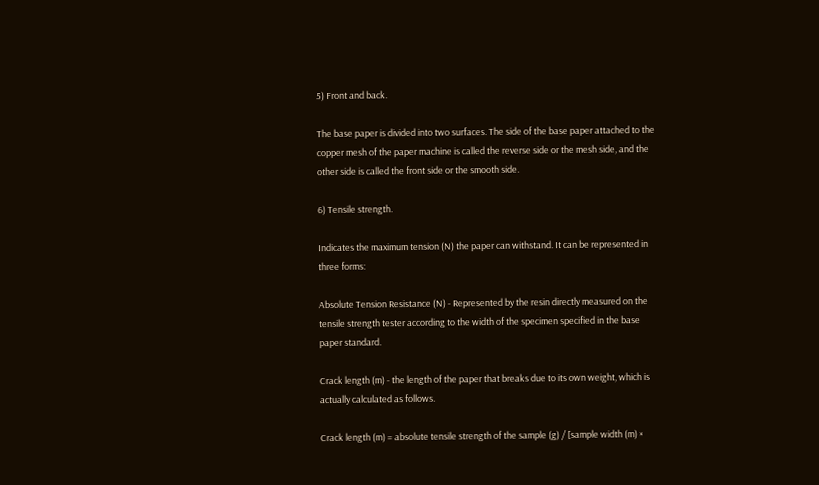5) Front and back.

The base paper is divided into two surfaces. The side of the base paper attached to the copper mesh of the paper machine is called the reverse side or the mesh side, and the other side is called the front side or the smooth side.

6) Tensile strength.

Indicates the maximum tension (N) the paper can withstand. It can be represented in three forms:

Absolute Tension Resistance (N) - Represented by the resin directly measured on the tensile strength tester according to the width of the specimen specified in the base paper standard.

Crack length (m) - the length of the paper that breaks due to its own weight, which is actually calculated as follows.

Crack length (m) = absolute tensile strength of the sample (g) / [sample width (m) ×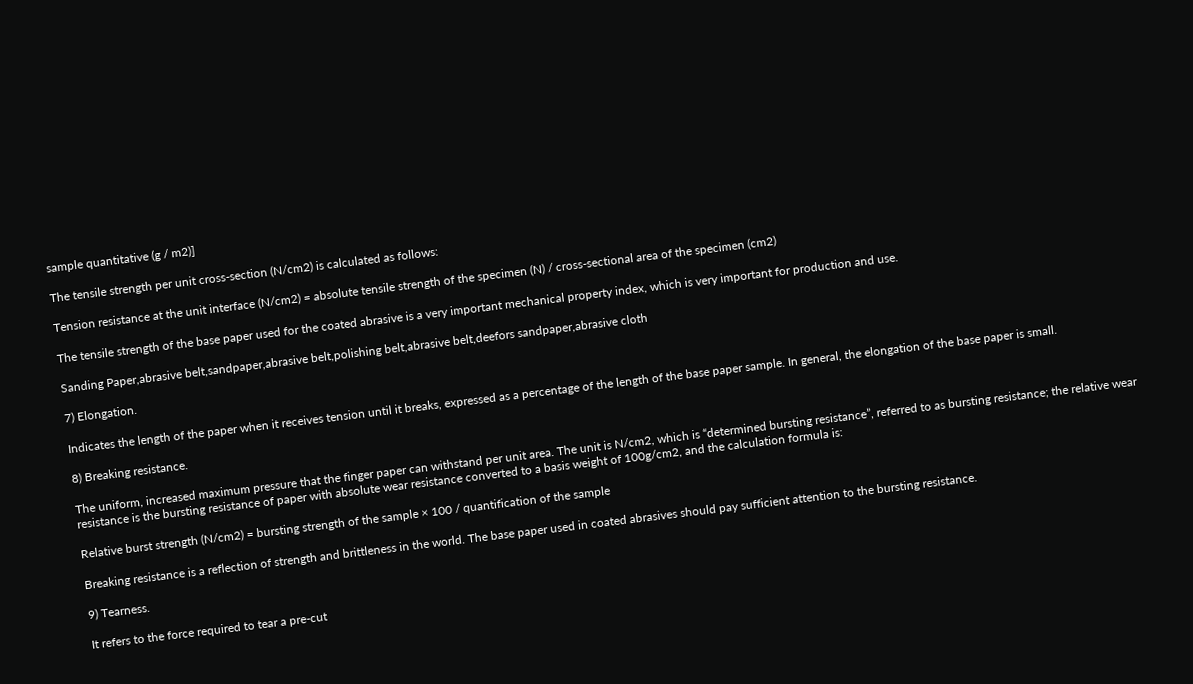sample quantitative (g / m2)]

The tensile strength per unit cross-section (N/cm2) is calculated as follows:

Tension resistance at the unit interface (N/cm2) = absolute tensile strength of the specimen (N) / cross-sectional area of the specimen (cm2)

The tensile strength of the base paper used for the coated abrasive is a very important mechanical property index, which is very important for production and use.

Sanding Paper,abrasive belt,sandpaper,abrasive belt,polishing belt,abrasive belt,deefors sandpaper,abrasive cloth

7) Elongation.

Indicates the length of the paper when it receives tension until it breaks, expressed as a percentage of the length of the base paper sample. In general, the elongation of the base paper is small.

8) Breaking resistance.

The uniform, increased maximum pressure that the finger paper can withstand per unit area. The unit is N/cm2, which is “determined bursting resistance”, referred to as bursting resistance; the relative wear resistance is the bursting resistance of paper with absolute wear resistance converted to a basis weight of 100g/cm2, and the calculation formula is:

Relative burst strength (N/cm2) = bursting strength of the sample × 100 / quantification of the sample

Breaking resistance is a reflection of strength and brittleness in the world. The base paper used in coated abrasives should pay sufficient attention to the bursting resistance.

9) Tearness.

It refers to the force required to tear a pre-cut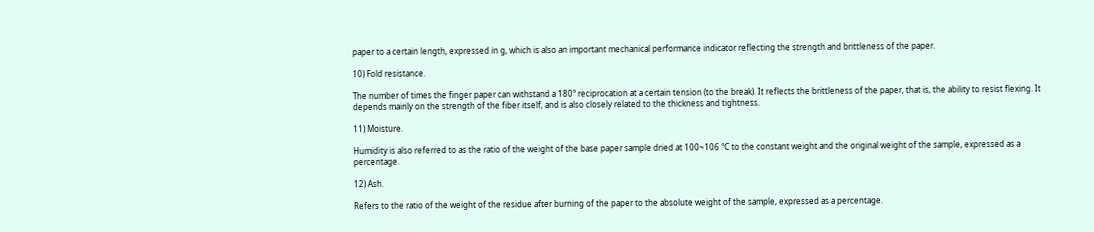paper to a certain length, expressed in g, which is also an important mechanical performance indicator reflecting the strength and brittleness of the paper.

10) Fold resistance.

The number of times the finger paper can withstand a 180° reciprocation at a certain tension (to the break). It reflects the brittleness of the paper, that is, the ability to resist flexing. It depends mainly on the strength of the fiber itself, and is also closely related to the thickness and tightness.

11) Moisture.

Humidity is also referred to as the ratio of the weight of the base paper sample dried at 100~106 °C to the constant weight and the original weight of the sample, expressed as a percentage.

12) Ash.

Refers to the ratio of the weight of the residue after burning of the paper to the absolute weight of the sample, expressed as a percentage.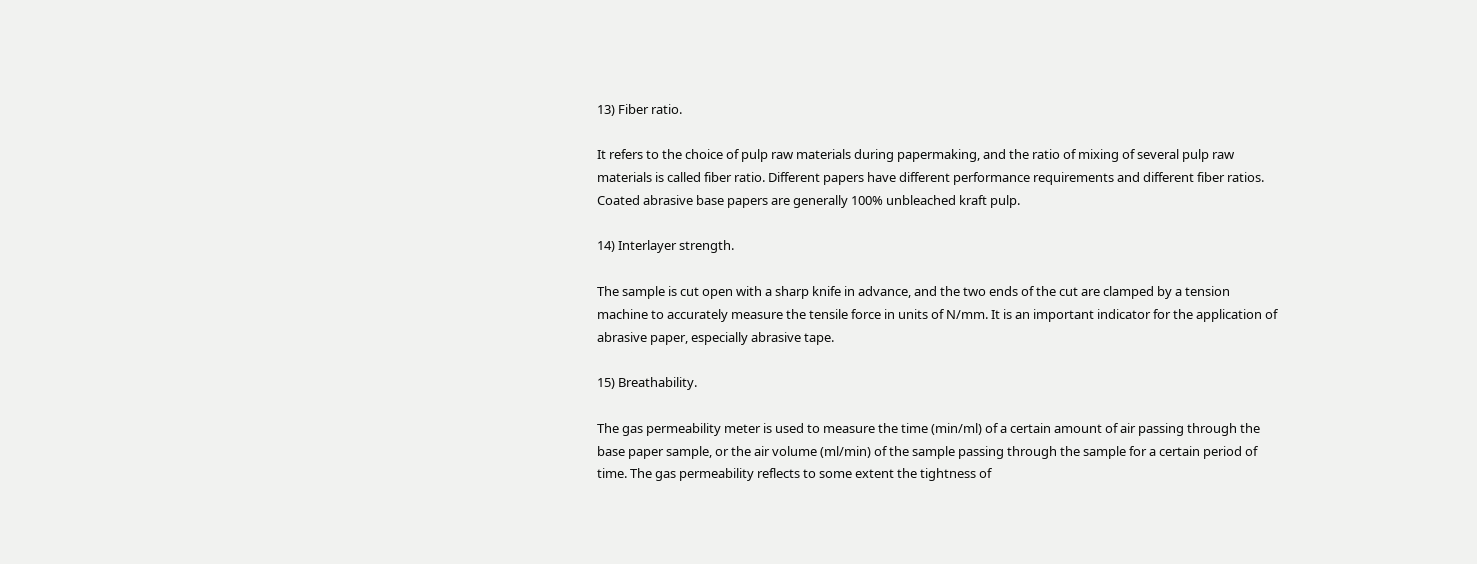13) Fiber ratio.

It refers to the choice of pulp raw materials during papermaking, and the ratio of mixing of several pulp raw materials is called fiber ratio. Different papers have different performance requirements and different fiber ratios. Coated abrasive base papers are generally 100% unbleached kraft pulp.

14) Interlayer strength.

The sample is cut open with a sharp knife in advance, and the two ends of the cut are clamped by a tension machine to accurately measure the tensile force in units of N/mm. It is an important indicator for the application of abrasive paper, especially abrasive tape.

15) Breathability.

The gas permeability meter is used to measure the time (min/ml) of a certain amount of air passing through the base paper sample, or the air volume (ml/min) of the sample passing through the sample for a certain period of time. The gas permeability reflects to some extent the tightness of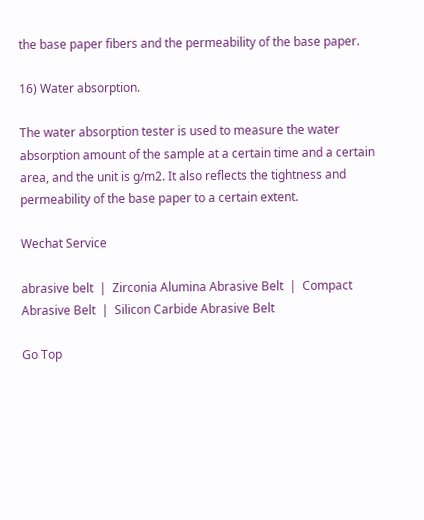the base paper fibers and the permeability of the base paper.

16) Water absorption.

The water absorption tester is used to measure the water absorption amount of the sample at a certain time and a certain area, and the unit is g/m2. It also reflects the tightness and permeability of the base paper to a certain extent.

Wechat Service

abrasive belt  |  Zirconia Alumina Abrasive Belt  |  Compact Abrasive Belt  |  Silicon Carbide Abrasive Belt

Go Top